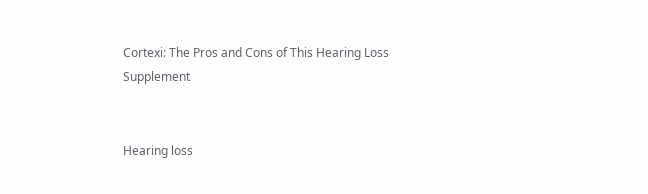Cortexi: The Pros and Cons of This Hearing Loss Supplement


Hearing loss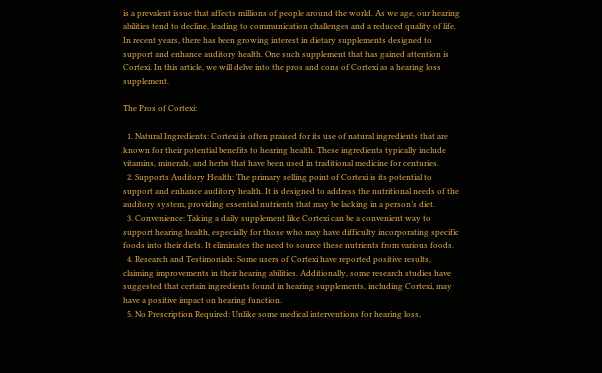is a prevalent issue that affects millions of people around the world. As we age, our hearing abilities tend to decline, leading to communication challenges and a reduced quality of life. In recent years, there has been growing interest in dietary supplements designed to support and enhance auditory health. One such supplement that has gained attention is Cortexi. In this article, we will delve into the pros and cons of Cortexi as a hearing loss supplement.

The Pros of Cortexi:

  1. Natural Ingredients: Cortexi is often praised for its use of natural ingredients that are known for their potential benefits to hearing health. These ingredients typically include vitamins, minerals, and herbs that have been used in traditional medicine for centuries.
  2. Supports Auditory Health: The primary selling point of Cortexi is its potential to support and enhance auditory health. It is designed to address the nutritional needs of the auditory system, providing essential nutrients that may be lacking in a person’s diet.
  3. Convenience: Taking a daily supplement like Cortexi can be a convenient way to support hearing health, especially for those who may have difficulty incorporating specific foods into their diets. It eliminates the need to source these nutrients from various foods.
  4. Research and Testimonials: Some users of Cortexi have reported positive results, claiming improvements in their hearing abilities. Additionally, some research studies have suggested that certain ingredients found in hearing supplements, including Cortexi, may have a positive impact on hearing function.
  5. No Prescription Required: Unlike some medical interventions for hearing loss,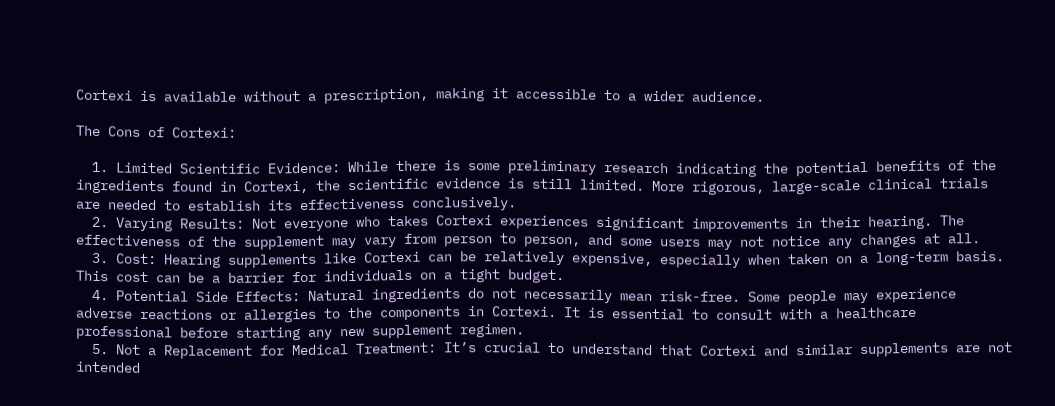Cortexi is available without a prescription, making it accessible to a wider audience.

The Cons of Cortexi:

  1. Limited Scientific Evidence: While there is some preliminary research indicating the potential benefits of the ingredients found in Cortexi, the scientific evidence is still limited. More rigorous, large-scale clinical trials are needed to establish its effectiveness conclusively.
  2. Varying Results: Not everyone who takes Cortexi experiences significant improvements in their hearing. The effectiveness of the supplement may vary from person to person, and some users may not notice any changes at all.
  3. Cost: Hearing supplements like Cortexi can be relatively expensive, especially when taken on a long-term basis. This cost can be a barrier for individuals on a tight budget.
  4. Potential Side Effects: Natural ingredients do not necessarily mean risk-free. Some people may experience adverse reactions or allergies to the components in Cortexi. It is essential to consult with a healthcare professional before starting any new supplement regimen.
  5. Not a Replacement for Medical Treatment: It’s crucial to understand that Cortexi and similar supplements are not intended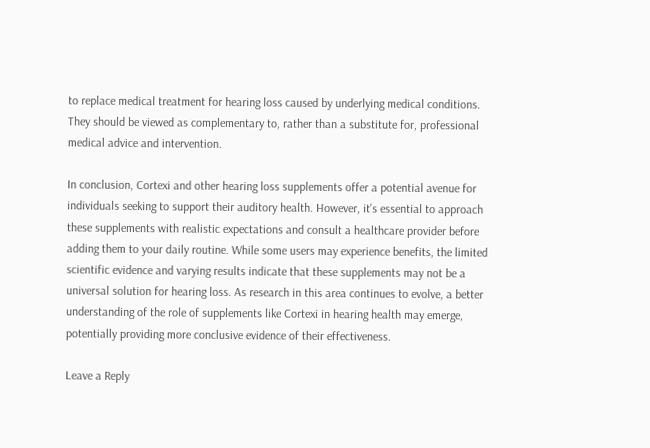to replace medical treatment for hearing loss caused by underlying medical conditions. They should be viewed as complementary to, rather than a substitute for, professional medical advice and intervention.

In conclusion, Cortexi and other hearing loss supplements offer a potential avenue for individuals seeking to support their auditory health. However, it’s essential to approach these supplements with realistic expectations and consult a healthcare provider before adding them to your daily routine. While some users may experience benefits, the limited scientific evidence and varying results indicate that these supplements may not be a universal solution for hearing loss. As research in this area continues to evolve, a better understanding of the role of supplements like Cortexi in hearing health may emerge, potentially providing more conclusive evidence of their effectiveness.

Leave a Reply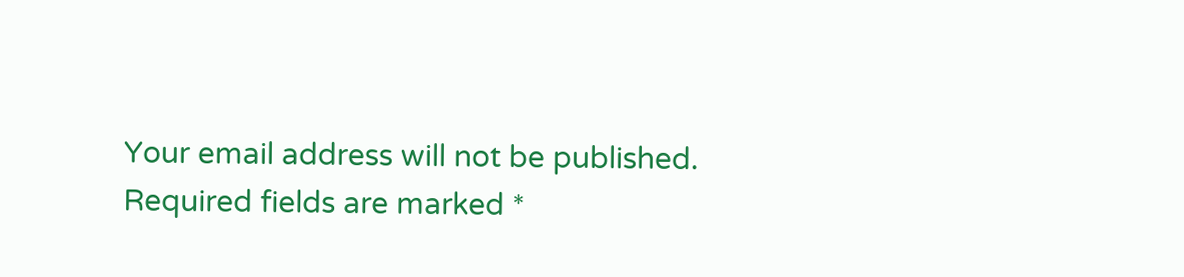Your email address will not be published. Required fields are marked *